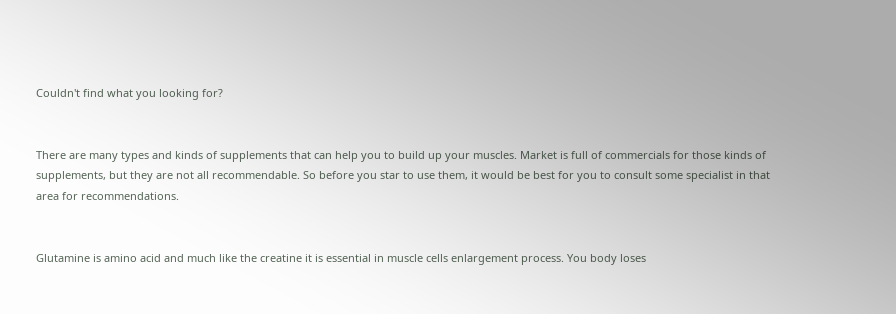Couldn't find what you looking for?


There are many types and kinds of supplements that can help you to build up your muscles. Market is full of commercials for those kinds of supplements, but they are not all recommendable. So before you star to use them, it would be best for you to consult some specialist in that area for recommendations.


Glutamine is amino acid and much like the creatine it is essential in muscle cells enlargement process. You body loses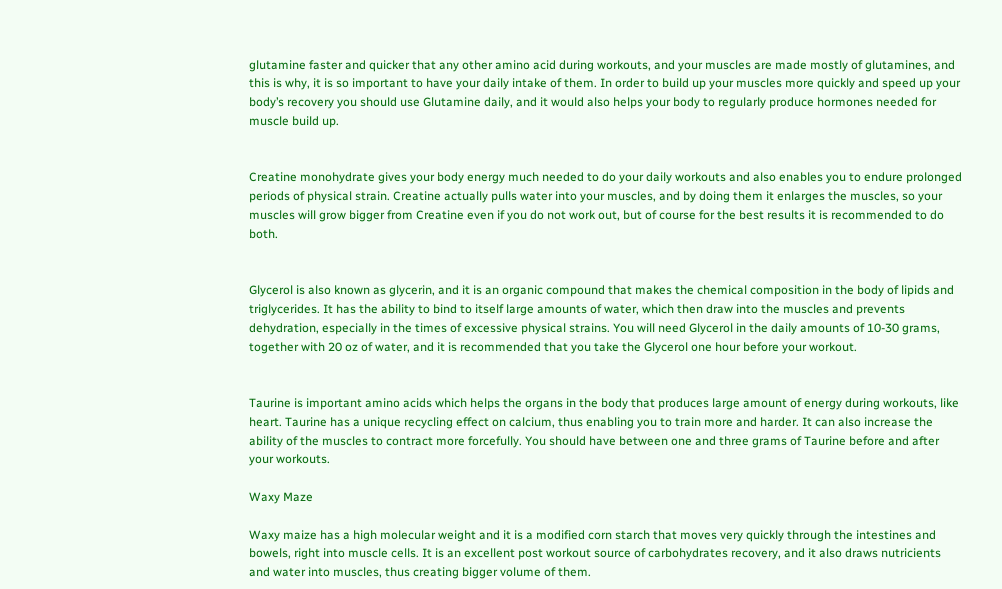glutamine faster and quicker that any other amino acid during workouts, and your muscles are made mostly of glutamines, and this is why, it is so important to have your daily intake of them. In order to build up your muscles more quickly and speed up your body’s recovery you should use Glutamine daily, and it would also helps your body to regularly produce hormones needed for muscle build up.


Creatine monohydrate gives your body energy much needed to do your daily workouts and also enables you to endure prolonged periods of physical strain. Creatine actually pulls water into your muscles, and by doing them it enlarges the muscles, so your muscles will grow bigger from Creatine even if you do not work out, but of course for the best results it is recommended to do both.


Glycerol is also known as glycerin, and it is an organic compound that makes the chemical composition in the body of lipids and triglycerides. It has the ability to bind to itself large amounts of water, which then draw into the muscles and prevents dehydration, especially in the times of excessive physical strains. You will need Glycerol in the daily amounts of 10-30 grams, together with 20 oz of water, and it is recommended that you take the Glycerol one hour before your workout.


Taurine is important amino acids which helps the organs in the body that produces large amount of energy during workouts, like heart. Taurine has a unique recycling effect on calcium, thus enabling you to train more and harder. It can also increase the ability of the muscles to contract more forcefully. You should have between one and three grams of Taurine before and after your workouts.

Waxy Maze

Waxy maize has a high molecular weight and it is a modified corn starch that moves very quickly through the intestines and bowels, right into muscle cells. It is an excellent post workout source of carbohydrates recovery, and it also draws nutricients and water into muscles, thus creating bigger volume of them.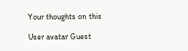Your thoughts on this

User avatar Guest